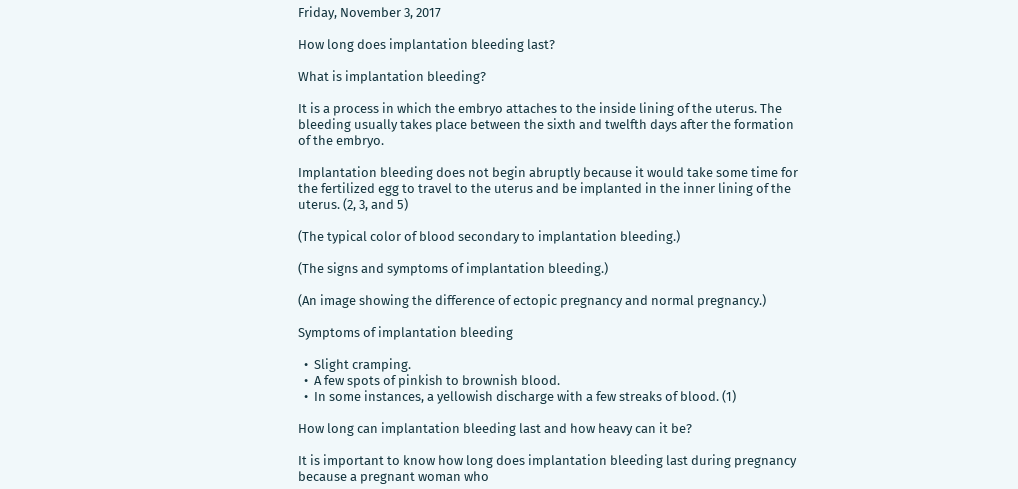Friday, November 3, 2017

How long does implantation bleeding last?

What is implantation bleeding?

It is a process in which the embryo attaches to the inside lining of the uterus. The bleeding usually takes place between the sixth and twelfth days after the formation of the embryo.

Implantation bleeding does not begin abruptly because it would take some time for the fertilized egg to travel to the uterus and be implanted in the inner lining of the uterus. (2, 3, and 5)

(The typical color of blood secondary to implantation bleeding.)

(The signs and symptoms of implantation bleeding.)

(An image showing the difference of ectopic pregnancy and normal pregnancy.)

Symptoms of implantation bleeding

  •  Slight cramping.
  •  A few spots of pinkish to brownish blood.
  •  In some instances, a yellowish discharge with a few streaks of blood. (1)

How long can implantation bleeding last and how heavy can it be?

It is important to know how long does implantation bleeding last during pregnancy because a pregnant woman who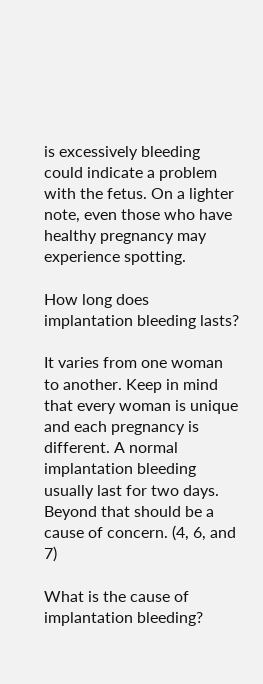is excessively bleeding could indicate a problem with the fetus. On a lighter note, even those who have healthy pregnancy may experience spotting.

How long does implantation bleeding lasts?

It varies from one woman to another. Keep in mind that every woman is unique and each pregnancy is different. A normal implantation bleeding usually last for two days. Beyond that should be a cause of concern. (4, 6, and 7)

What is the cause of implantation bleeding?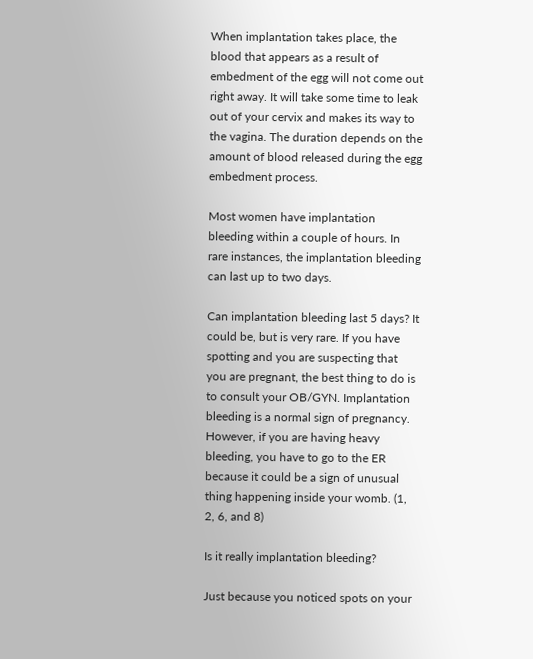When implantation takes place, the blood that appears as a result of embedment of the egg will not come out right away. It will take some time to leak out of your cervix and makes its way to the vagina. The duration depends on the amount of blood released during the egg embedment process.

Most women have implantation bleeding within a couple of hours. In rare instances, the implantation bleeding can last up to two days.

Can implantation bleeding last 5 days? It could be, but is very rare. If you have spotting and you are suspecting that you are pregnant, the best thing to do is to consult your OB/GYN. Implantation bleeding is a normal sign of pregnancy. However, if you are having heavy bleeding, you have to go to the ER because it could be a sign of unusual thing happening inside your womb. (1, 2, 6, and 8)

Is it really implantation bleeding?

Just because you noticed spots on your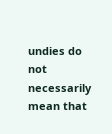undies do not necessarily mean that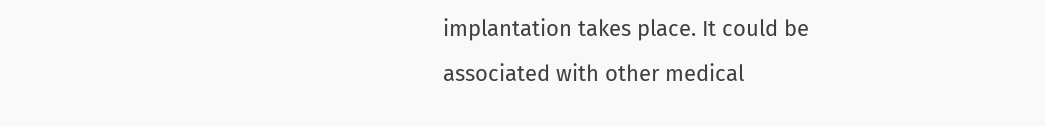implantation takes place. It could be associated with other medical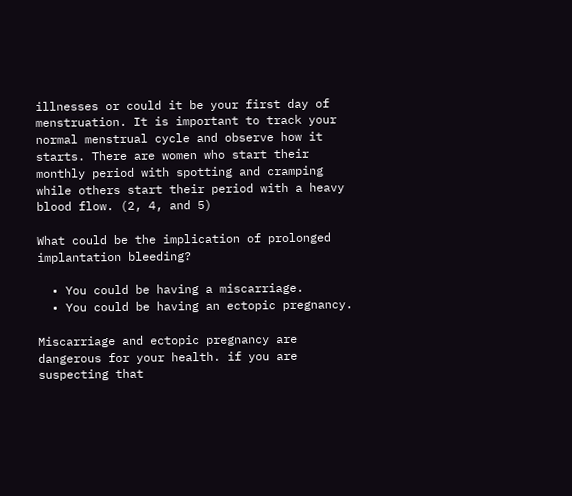illnesses or could it be your first day of menstruation. It is important to track your normal menstrual cycle and observe how it starts. There are women who start their monthly period with spotting and cramping while others start their period with a heavy blood flow. (2, 4, and 5)

What could be the implication of prolonged implantation bleeding?

  • You could be having a miscarriage.
  • You could be having an ectopic pregnancy.

Miscarriage and ectopic pregnancy are dangerous for your health. if you are suspecting that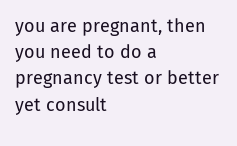you are pregnant, then you need to do a pregnancy test or better yet consult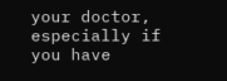your doctor, especially if you have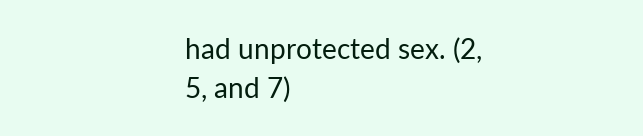had unprotected sex. (2, 5, and 7)